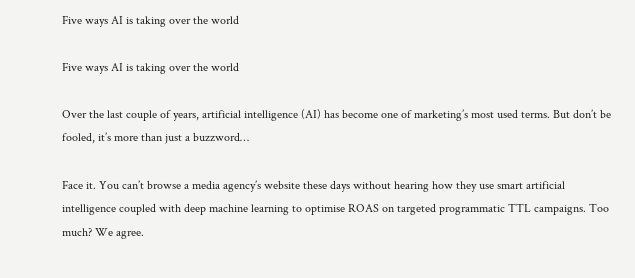Five ways AI is taking over the world

Five ways AI is taking over the world

Over the last couple of years, artificial intelligence (AI) has become one of marketing’s most used terms. But don’t be fooled, it’s more than just a buzzword…

Face it. You can’t browse a media agency’s website these days without hearing how they use smart artificial intelligence coupled with deep machine learning to optimise ROAS on targeted programmatic TTL campaigns. Too much? We agree.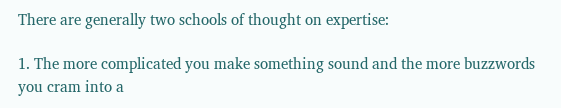There are generally two schools of thought on expertise:

1. The more complicated you make something sound and the more buzzwords you cram into a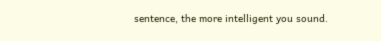sentence, the more intelligent you sound.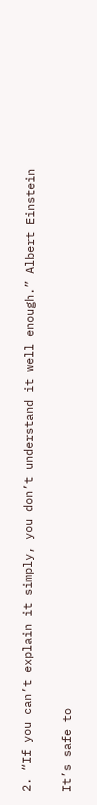2. “If you can’t explain it simply, you don’t understand it well enough.” Albert Einstein

It’s safe to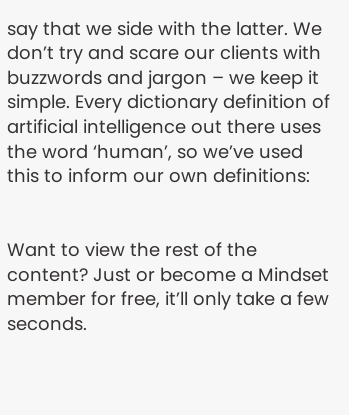say that we side with the latter. We don’t try and scare our clients with buzzwords and jargon – we keep it simple. Every dictionary definition of artificial intelligence out there uses the word ‘human’, so we’ve used this to inform our own definitions:


Want to view the rest of the content? Just or become a Mindset member for free, it’ll only take a few seconds.